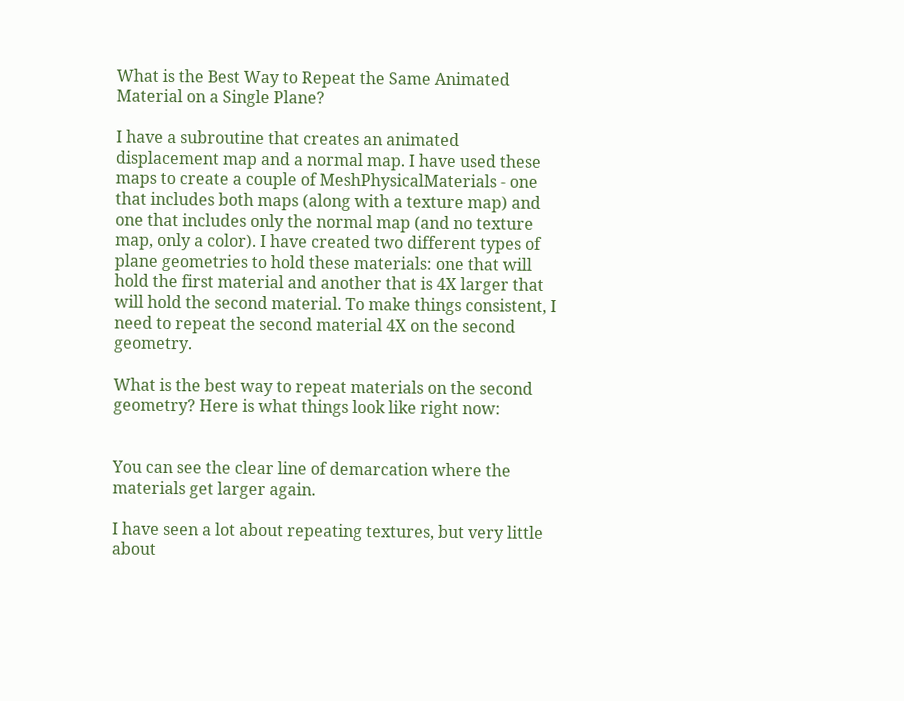What is the Best Way to Repeat the Same Animated Material on a Single Plane?

I have a subroutine that creates an animated displacement map and a normal map. I have used these maps to create a couple of MeshPhysicalMaterials - one that includes both maps (along with a texture map) and one that includes only the normal map (and no texture map, only a color). I have created two different types of plane geometries to hold these materials: one that will hold the first material and another that is 4X larger that will hold the second material. To make things consistent, I need to repeat the second material 4X on the second geometry.

What is the best way to repeat materials on the second geometry? Here is what things look like right now:


You can see the clear line of demarcation where the materials get larger again.

I have seen a lot about repeating textures, but very little about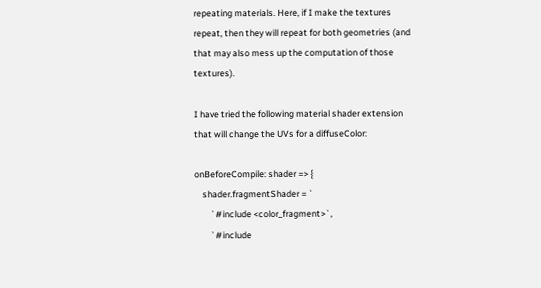repeating materials. Here, if I make the textures repeat, then they will repeat for both geometries (and that may also mess up the computation of those textures).

I have tried the following material shader extension that will change the UVs for a diffuseColor:

onBeforeCompile: shader => {
    shader.fragmentShader = `
        `#include <color_fragment>`,
        `#include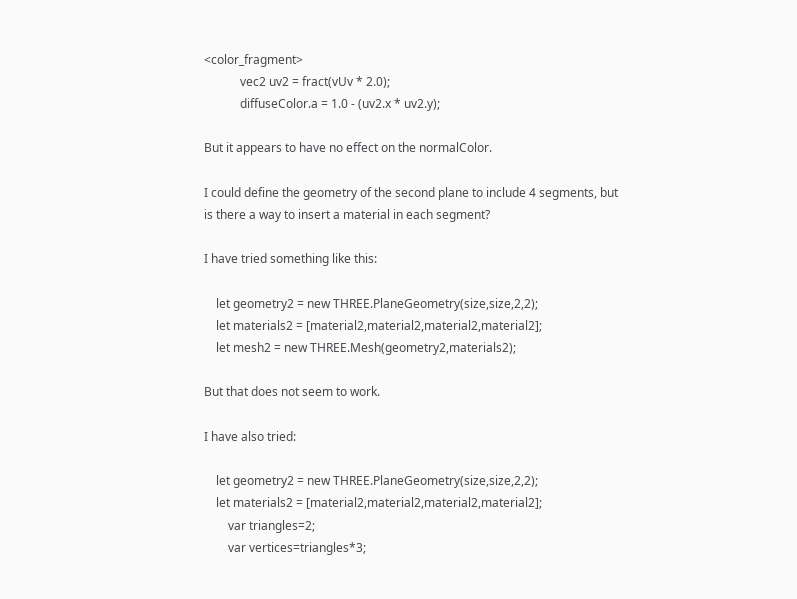<color_fragment>
            vec2 uv2 = fract(vUv * 2.0);
            diffuseColor.a = 1.0 - (uv2.x * uv2.y);

But it appears to have no effect on the normalColor.

I could define the geometry of the second plane to include 4 segments, but is there a way to insert a material in each segment?

I have tried something like this:

    let geometry2 = new THREE.PlaneGeometry(size,size,2,2);
    let materials2 = [material2,material2,material2,material2];
    let mesh2 = new THREE.Mesh(geometry2,materials2);

But that does not seem to work.

I have also tried:

    let geometry2 = new THREE.PlaneGeometry(size,size,2,2);
    let materials2 = [material2,material2,material2,material2];
        var triangles=2;
        var vertices=triangles*3;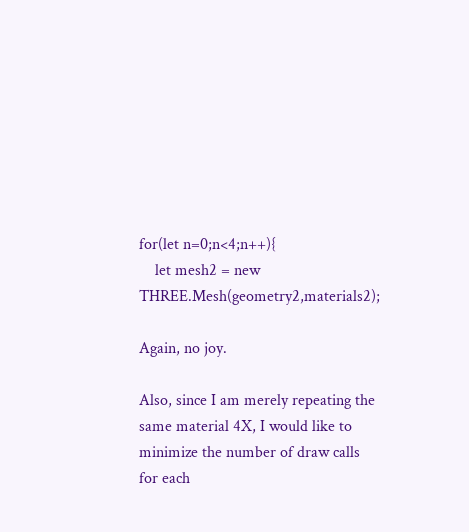for(let n=0;n<4;n++){
    let mesh2 = new THREE.Mesh(geometry2,materials2);

Again, no joy.

Also, since I am merely repeating the same material 4X, I would like to minimize the number of draw calls for each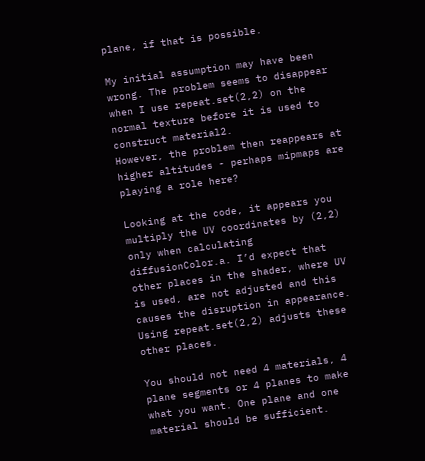plane, if that is possible.

My initial assumption may have been wrong. The problem seems to disappear when I use repeat.set(2,2) on the normal texture before it is used to construct material2.
However, the problem then reappears at higher altitudes - perhaps mipmaps are playing a role here?

Looking at the code, it appears you multiply the UV coordinates by (2,2) only when calculating diffusionColor.a. I’d expect that other places in the shader, where UV is used, are not adjusted and this causes the disruption in appearance. Using repeat.set(2,2) adjusts these other places.

You should not need 4 materials, 4 plane segments or 4 planes to make what you want. One plane and one material should be sufficient.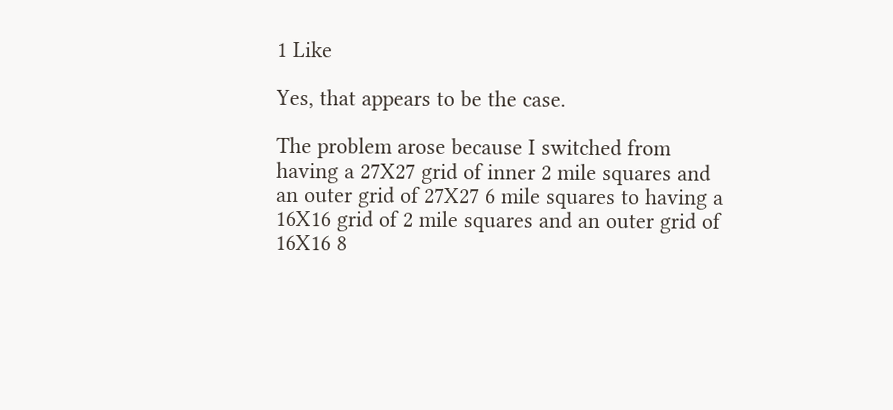1 Like

Yes, that appears to be the case.

The problem arose because I switched from having a 27X27 grid of inner 2 mile squares and an outer grid of 27X27 6 mile squares to having a 16X16 grid of 2 mile squares and an outer grid of 16X16 8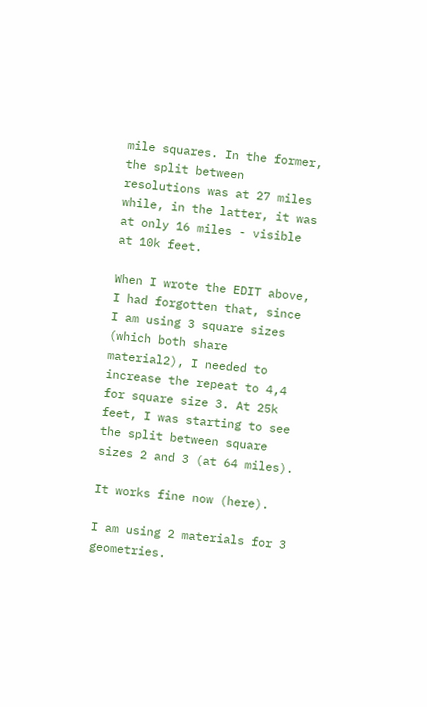mile squares. In the former, the split between resolutions was at 27 miles while, in the latter, it was at only 16 miles - visible at 10k feet.

When I wrote the EDIT above, I had forgotten that, since I am using 3 square sizes (which both share material2), I needed to increase the repeat to 4,4 for square size 3. At 25k feet, I was starting to see the split between square sizes 2 and 3 (at 64 miles).

It works fine now (here).

I am using 2 materials for 3 geometries.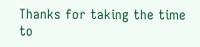Thanks for taking the time to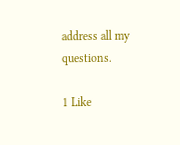address all my questions.

1 Like